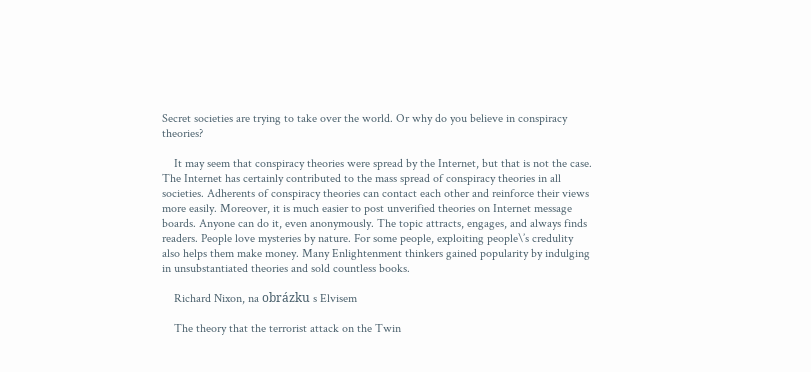Secret societies are trying to take over the world. Or why do you believe in conspiracy theories?

    It may seem that conspiracy theories were spread by the Internet, but that is not the case. The Internet has certainly contributed to the mass spread of conspiracy theories in all societies. Adherents of conspiracy theories can contact each other and reinforce their views more easily. Moreover, it is much easier to post unverified theories on Internet message boards. Anyone can do it, even anonymously. The topic attracts, engages, and always finds readers. People love mysteries by nature. For some people, exploiting people\’s credulity also helps them make money. Many Enlightenment thinkers gained popularity by indulging in unsubstantiated theories and sold countless books.

    Richard Nixon, na obrázku s Elvisem

    The theory that the terrorist attack on the Twin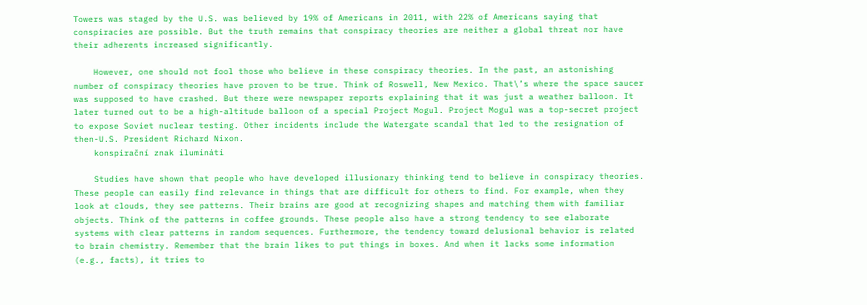Towers was staged by the U.S. was believed by 19% of Americans in 2011, with 22% of Americans saying that conspiracies are possible. But the truth remains that conspiracy theories are neither a global threat nor have their adherents increased significantly.

    However, one should not fool those who believe in these conspiracy theories. In the past, an astonishing number of conspiracy theories have proven to be true. Think of Roswell, New Mexico. That\’s where the space saucer was supposed to have crashed. But there were newspaper reports explaining that it was just a weather balloon. It later turned out to be a high-altitude balloon of a special Project Mogul. Project Mogul was a top-secret project to expose Soviet nuclear testing. Other incidents include the Watergate scandal that led to the resignation of then-U.S. President Richard Nixon.
    konspirační znak ilumináti

    Studies have shown that people who have developed illusionary thinking tend to believe in conspiracy theories. These people can easily find relevance in things that are difficult for others to find. For example, when they look at clouds, they see patterns. Their brains are good at recognizing shapes and matching them with familiar objects. Think of the patterns in coffee grounds. These people also have a strong tendency to see elaborate systems with clear patterns in random sequences. Furthermore, the tendency toward delusional behavior is related to brain chemistry. Remember that the brain likes to put things in boxes. And when it lacks some information (e.g., facts), it tries to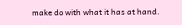make do with what it has at hand.